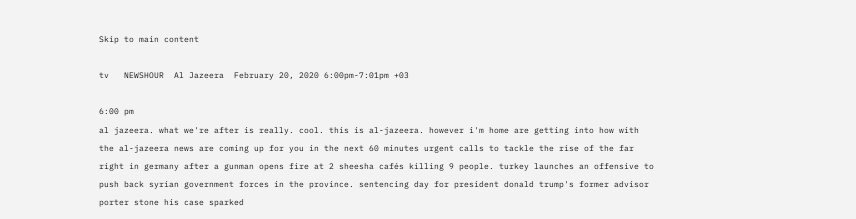Skip to main content

tv   NEWSHOUR  Al Jazeera  February 20, 2020 6:00pm-7:01pm +03

6:00 pm
al jazeera. what we're after is really. cool. this is al-jazeera. however i'm home are getting into how with the al-jazeera news are coming up for you in the next 60 minutes urgent calls to tackle the rise of the far right in germany after a gunman opens fire at 2 sheesha cafés killing 9 people. turkey launches an offensive to push back syrian government forces in the province. sentencing day for president donald trump's former advisor porter stone his case sparked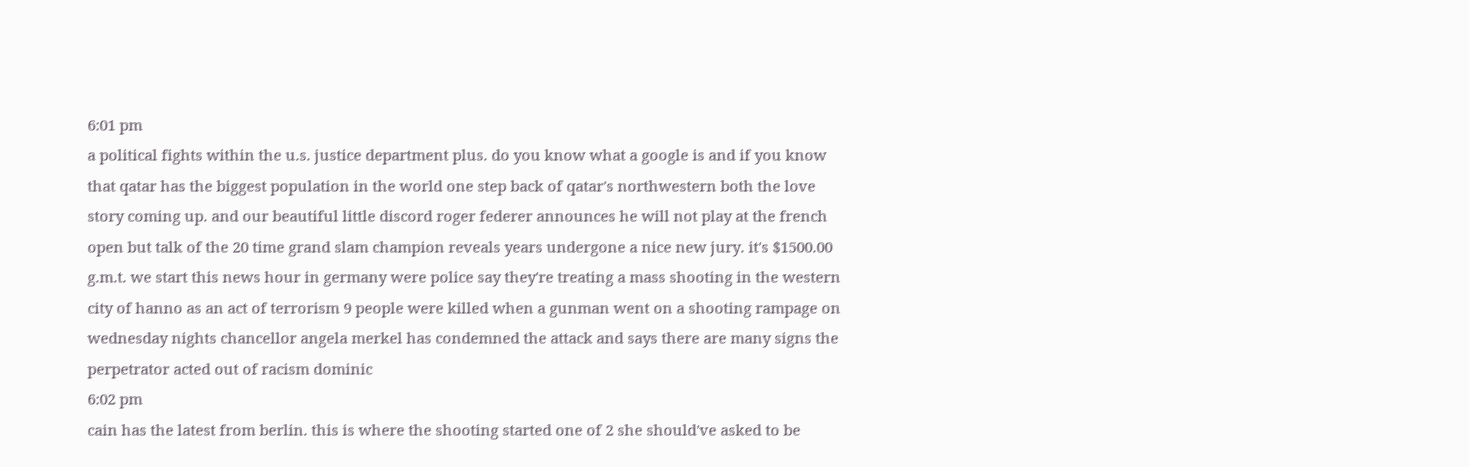6:01 pm
a political fights within the u.s. justice department plus. do you know what a google is and if you know that qatar has the biggest population in the world one step back of qatar's northwestern both the love story coming up. and our beautiful little discord roger federer announces he will not play at the french open but talk of the 20 time grand slam champion reveals years undergone a nice new jury. it's $1500.00 g.m.t. we start this news hour in germany were police say they're treating a mass shooting in the western city of hanno as an act of terrorism 9 people were killed when a gunman went on a shooting rampage on wednesday nights chancellor angela merkel has condemned the attack and says there are many signs the perpetrator acted out of racism dominic
6:02 pm
cain has the latest from berlin. this is where the shooting started one of 2 she should've asked to be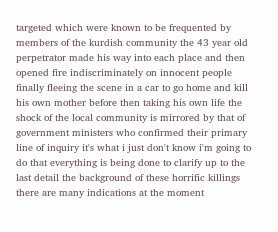targeted which were known to be frequented by members of the kurdish community the 43 year old perpetrator made his way into each place and then opened fire indiscriminately on innocent people finally fleeing the scene in a car to go home and kill his own mother before then taking his own life the shock of the local community is mirrored by that of government ministers who confirmed their primary line of inquiry it's what i just don't know i'm going to do that everything is being done to clarify up to the last detail the background of these horrific killings there are many indications at the moment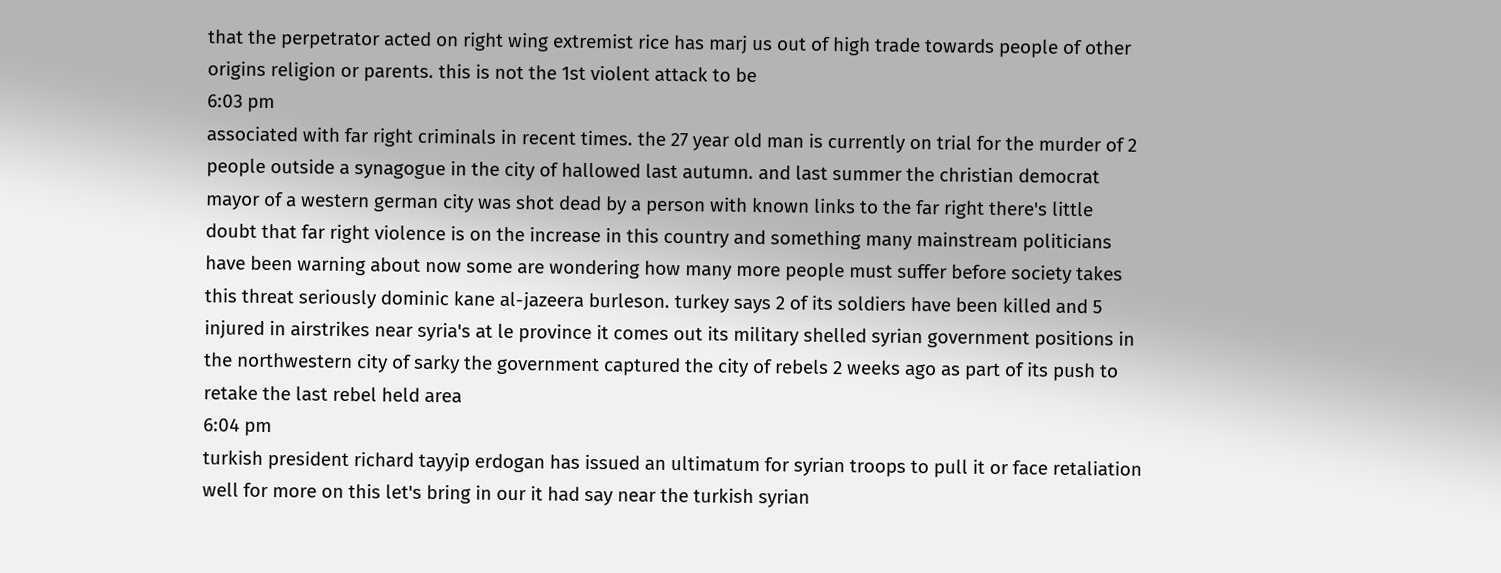that the perpetrator acted on right wing extremist rice has marj us out of high trade towards people of other origins religion or parents. this is not the 1st violent attack to be
6:03 pm
associated with far right criminals in recent times. the 27 year old man is currently on trial for the murder of 2 people outside a synagogue in the city of hallowed last autumn. and last summer the christian democrat mayor of a western german city was shot dead by a person with known links to the far right there's little doubt that far right violence is on the increase in this country and something many mainstream politicians have been warning about now some are wondering how many more people must suffer before society takes this threat seriously dominic kane al-jazeera burleson. turkey says 2 of its soldiers have been killed and 5 injured in airstrikes near syria's at le province it comes out its military shelled syrian government positions in the northwestern city of sarky the government captured the city of rebels 2 weeks ago as part of its push to retake the last rebel held area
6:04 pm
turkish president richard tayyip erdogan has issued an ultimatum for syrian troops to pull it or face retaliation well for more on this let's bring in our it had say near the turkish syrian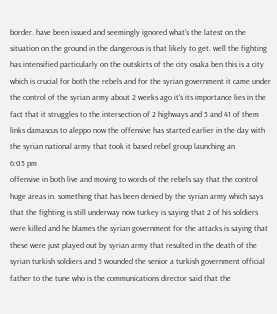border. have been issued and seemingly ignored what's the latest on the situation on the ground in the dangerous is that likely to get. well the fighting has intensified particularly on the outskirts of the city osaka ben this is a city which is crucial for both the rebels and for the syrian government it came under the control of the syrian army about 2 weeks ago it's its importance lies in the fact that it struggles to the intersection of 2 highways and 5 and 41 of them links damascus to aleppo now the offensive has started earlier in the day with the syrian national army that took it based rebel group launching an
6:05 pm
offensive in both live and moving to words of the rebels say that the control huge areas in. something that has been denied by the syrian army which says that the fighting is still underway now turkey is saying that 2 of his soldiers were killed and he blames the syrian government for the attacks is saying that these were just played out by syrian army that resulted in the death of the syrian turkish soldiers and 5 wounded the senior a turkish government official father to the tune who is the communications director said that the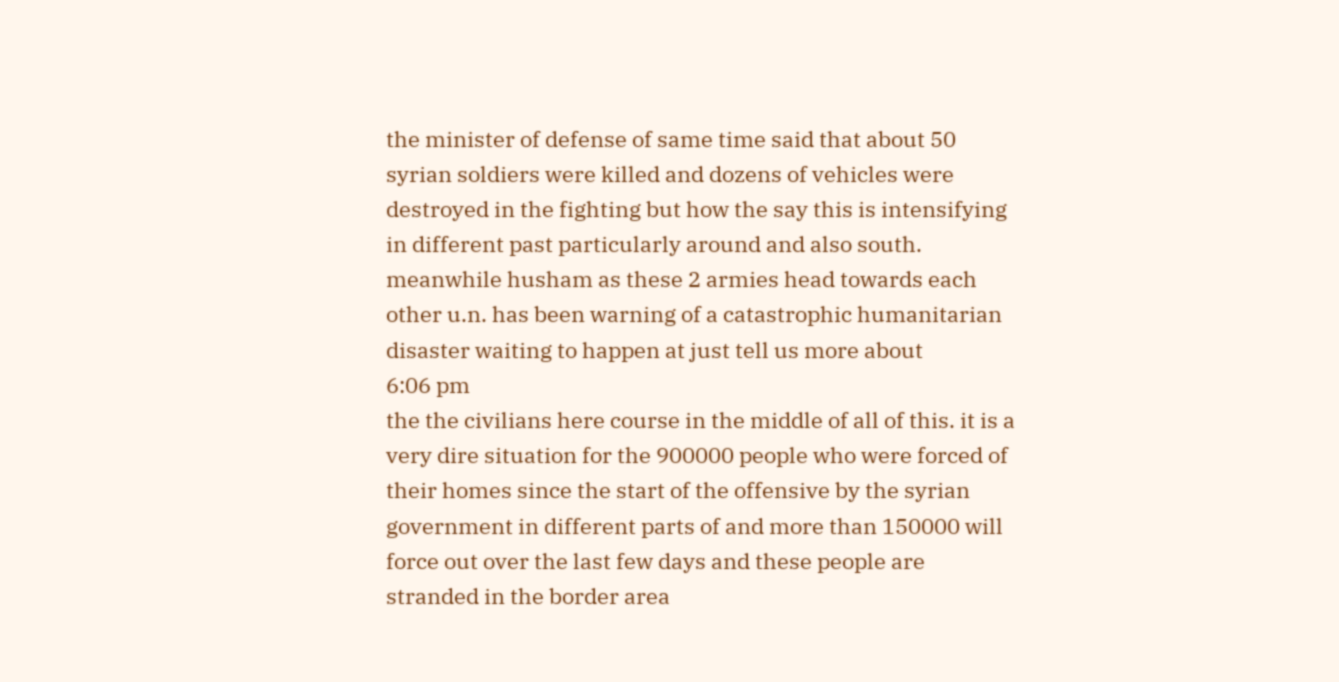the minister of defense of same time said that about 50 syrian soldiers were killed and dozens of vehicles were destroyed in the fighting but how the say this is intensifying in different past particularly around and also south. meanwhile husham as these 2 armies head towards each other u.n. has been warning of a catastrophic humanitarian disaster waiting to happen at just tell us more about
6:06 pm
the the civilians here course in the middle of all of this. it is a very dire situation for the 900000 people who were forced of their homes since the start of the offensive by the syrian government in different parts of and more than 150000 will force out over the last few days and these people are stranded in the border area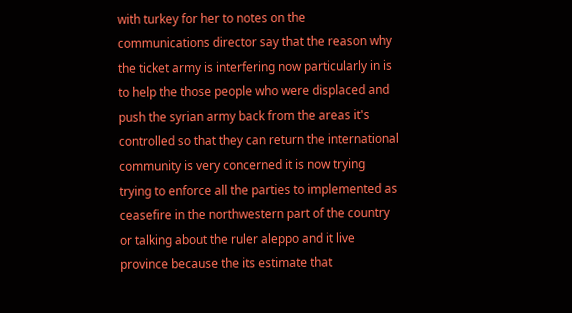with turkey for her to notes on the communications director say that the reason why the ticket army is interfering now particularly in is to help the those people who were displaced and push the syrian army back from the areas it's controlled so that they can return the international community is very concerned it is now trying trying to enforce all the parties to implemented as ceasefire in the northwestern part of the country or talking about the ruler aleppo and it live province because the its estimate that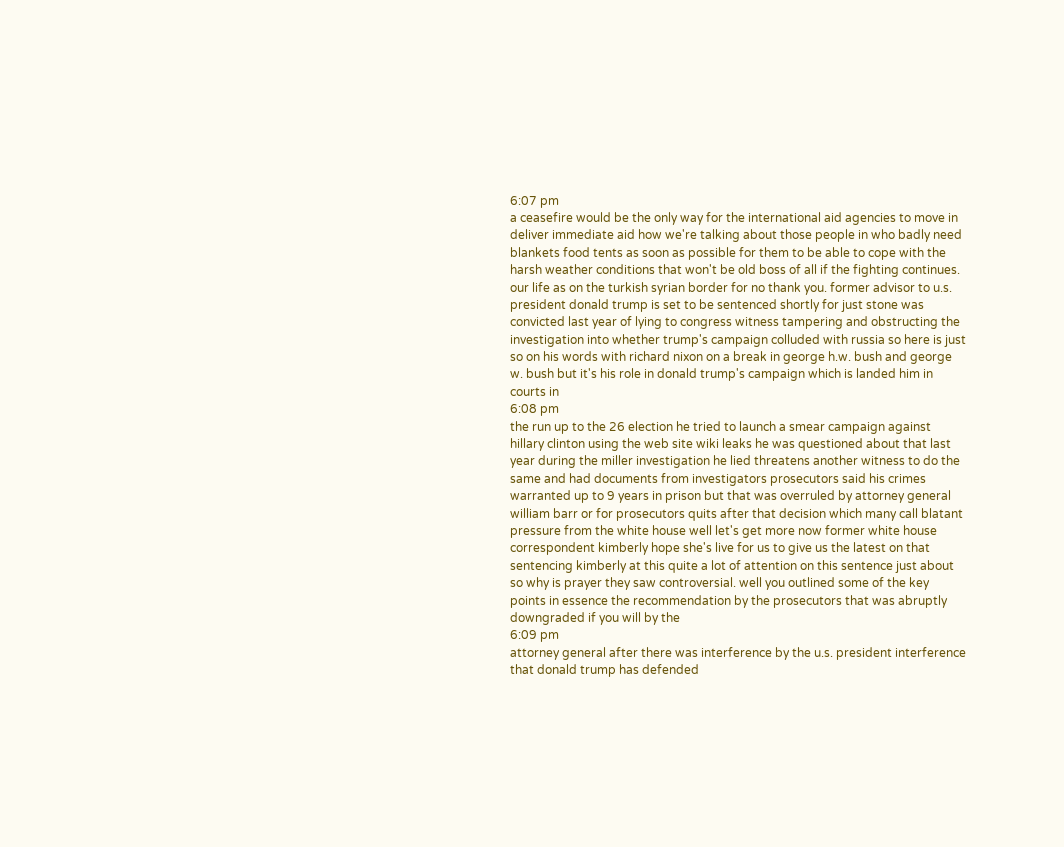6:07 pm
a ceasefire would be the only way for the international aid agencies to move in deliver immediate aid how we're talking about those people in who badly need blankets food tents as soon as possible for them to be able to cope with the harsh weather conditions that won't be old boss of all if the fighting continues. our life as on the turkish syrian border for no thank you. former advisor to u.s. president donald trump is set to be sentenced shortly for just stone was convicted last year of lying to congress witness tampering and obstructing the investigation into whether trump's campaign colluded with russia so here is just so on his words with richard nixon on a break in george h.w. bush and george w. bush but it's his role in donald trump's campaign which is landed him in courts in
6:08 pm
the run up to the 26 election he tried to launch a smear campaign against hillary clinton using the web site wiki leaks he was questioned about that last year during the miller investigation he lied threatens another witness to do the same and had documents from investigators prosecutors said his crimes warranted up to 9 years in prison but that was overruled by attorney general william barr or for prosecutors quits after that decision which many call blatant pressure from the white house well let's get more now former white house correspondent kimberly hope she's live for us to give us the latest on that sentencing kimberly at this quite a lot of attention on this sentence just about so why is prayer they saw controversial. well you outlined some of the key points in essence the recommendation by the prosecutors that was abruptly downgraded if you will by the
6:09 pm
attorney general after there was interference by the u.s. president interference that donald trump has defended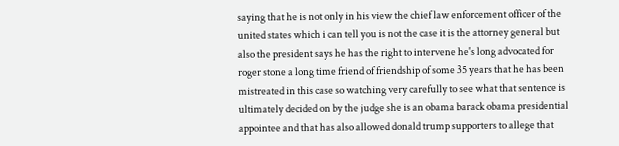saying that he is not only in his view the chief law enforcement officer of the united states which i can tell you is not the case it is the attorney general but also the president says he has the right to intervene he's long advocated for roger stone a long time friend of friendship of some 35 years that he has been mistreated in this case so watching very carefully to see what that sentence is ultimately decided on by the judge she is an obama barack obama presidential appointee and that has also allowed donald trump supporters to allege that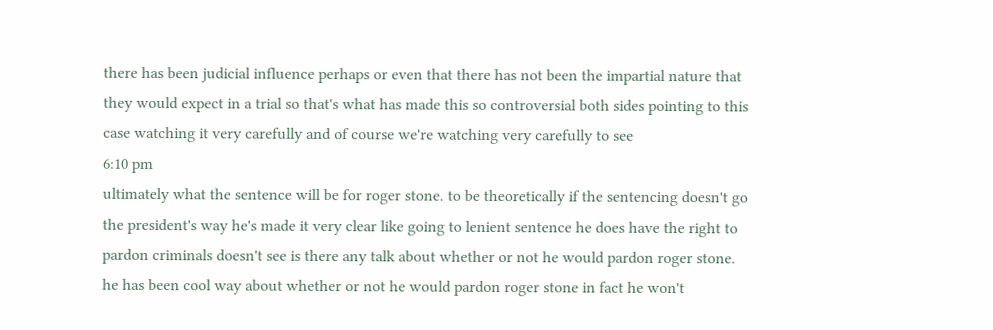there has been judicial influence perhaps or even that there has not been the impartial nature that they would expect in a trial so that's what has made this so controversial both sides pointing to this case watching it very carefully and of course we're watching very carefully to see
6:10 pm
ultimately what the sentence will be for roger stone. to be theoretically if the sentencing doesn't go the president's way he's made it very clear like going to lenient sentence he does have the right to pardon criminals doesn't see is there any talk about whether or not he would pardon roger stone. he has been cool way about whether or not he would pardon roger stone in fact he won't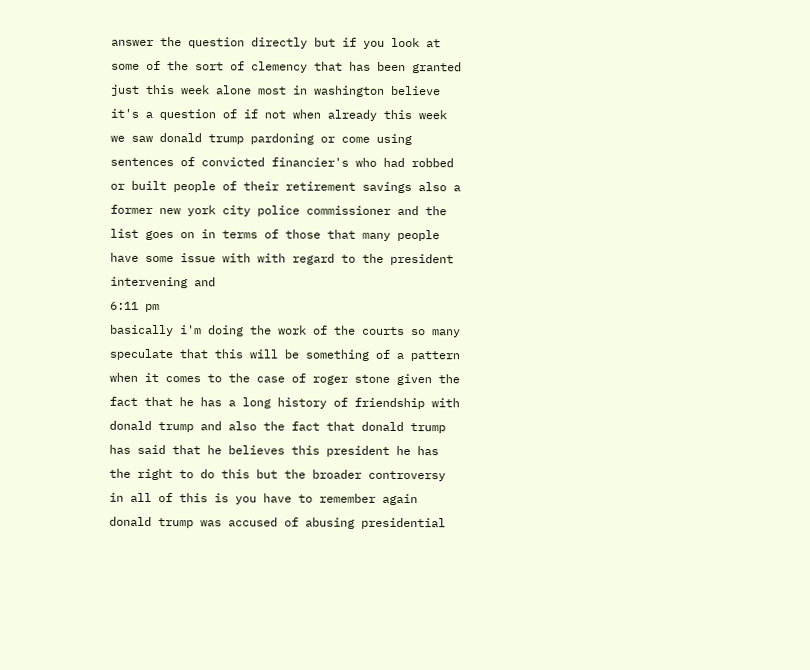answer the question directly but if you look at some of the sort of clemency that has been granted just this week alone most in washington believe it's a question of if not when already this week we saw donald trump pardoning or come using sentences of convicted financier's who had robbed or built people of their retirement savings also a former new york city police commissioner and the list goes on in terms of those that many people have some issue with with regard to the president intervening and
6:11 pm
basically i'm doing the work of the courts so many speculate that this will be something of a pattern when it comes to the case of roger stone given the fact that he has a long history of friendship with donald trump and also the fact that donald trump has said that he believes this president he has the right to do this but the broader controversy in all of this is you have to remember again donald trump was accused of abusing presidential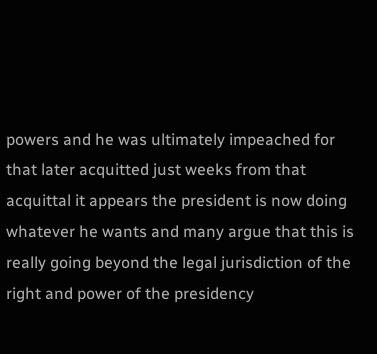powers and he was ultimately impeached for that later acquitted just weeks from that acquittal it appears the president is now doing whatever he wants and many argue that this is really going beyond the legal jurisdiction of the right and power of the presidency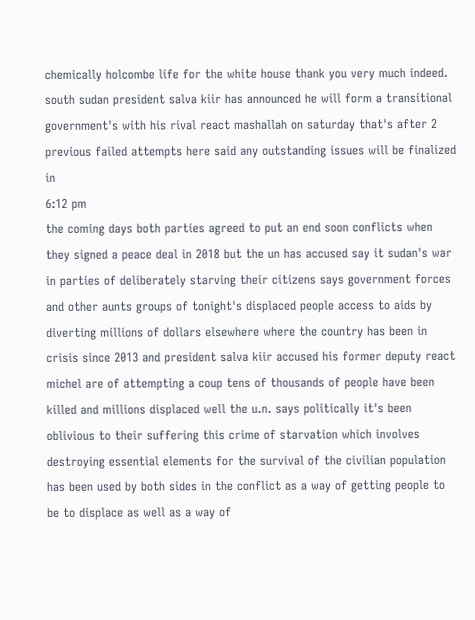chemically holcombe life for the white house thank you very much indeed. south sudan president salva kiir has announced he will form a transitional government's with his rival react mashallah on saturday that's after 2 previous failed attempts here said any outstanding issues will be finalized in
6:12 pm
the coming days both parties agreed to put an end soon conflicts when they signed a peace deal in 2018 but the un has accused say it sudan's war in parties of deliberately starving their citizens says government forces and other aunts groups of tonight's displaced people access to aids by diverting millions of dollars elsewhere where the country has been in crisis since 2013 and president salva kiir accused his former deputy react michel are of attempting a coup tens of thousands of people have been killed and millions displaced well the u.n. says politically it's been oblivious to their suffering this crime of starvation which involves destroying essential elements for the survival of the civilian population has been used by both sides in the conflict as a way of getting people to be to displace as well as a way of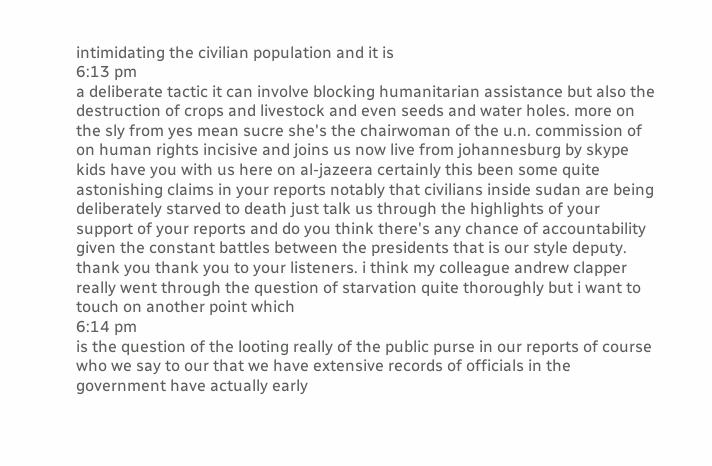intimidating the civilian population and it is
6:13 pm
a deliberate tactic it can involve blocking humanitarian assistance but also the destruction of crops and livestock and even seeds and water holes. more on the sly from yes mean sucre she's the chairwoman of the u.n. commission of on human rights incisive and joins us now live from johannesburg by skype kids have you with us here on al-jazeera certainly this been some quite astonishing claims in your reports notably that civilians inside sudan are being deliberately starved to death just talk us through the highlights of your support of your reports and do you think there's any chance of accountability given the constant battles between the presidents that is our style deputy. thank you thank you to your listeners. i think my colleague andrew clapper really went through the question of starvation quite thoroughly but i want to touch on another point which
6:14 pm
is the question of the looting really of the public purse in our reports of course who we say to our that we have extensive records of officials in the government have actually early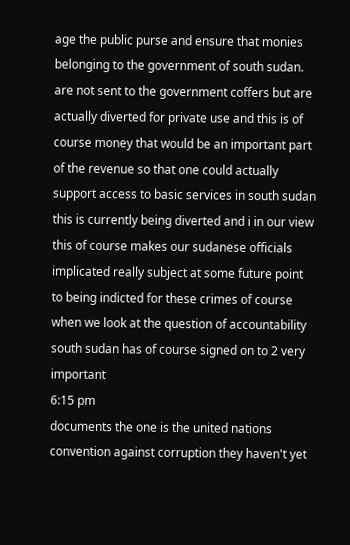age the public purse and ensure that monies belonging to the government of south sudan. are not sent to the government coffers but are actually diverted for private use and this is of course money that would be an important part of the revenue so that one could actually support access to basic services in south sudan this is currently being diverted and i in our view this of course makes our sudanese officials implicated really subject at some future point to being indicted for these crimes of course when we look at the question of accountability south sudan has of course signed on to 2 very important
6:15 pm
documents the one is the united nations convention against corruption they haven't yet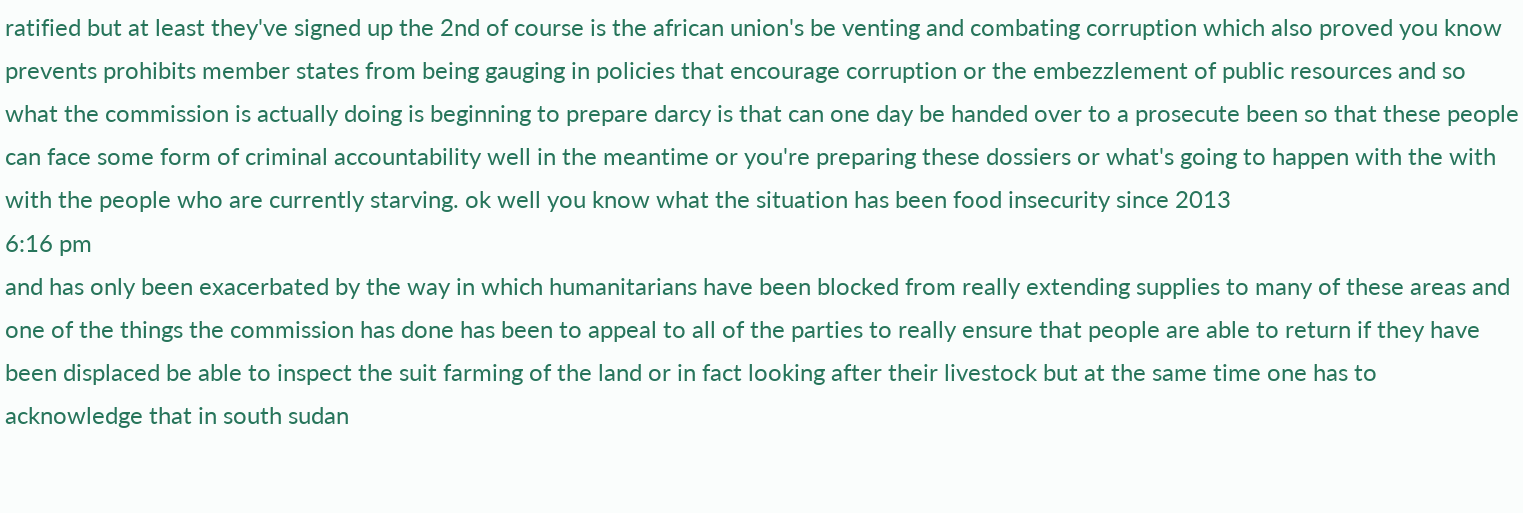ratified but at least they've signed up the 2nd of course is the african union's be venting and combating corruption which also proved you know prevents prohibits member states from being gauging in policies that encourage corruption or the embezzlement of public resources and so what the commission is actually doing is beginning to prepare darcy is that can one day be handed over to a prosecute been so that these people can face some form of criminal accountability well in the meantime or you're preparing these dossiers or what's going to happen with the with with the people who are currently starving. ok well you know what the situation has been food insecurity since 2013
6:16 pm
and has only been exacerbated by the way in which humanitarians have been blocked from really extending supplies to many of these areas and one of the things the commission has done has been to appeal to all of the parties to really ensure that people are able to return if they have been displaced be able to inspect the suit farming of the land or in fact looking after their livestock but at the same time one has to acknowledge that in south sudan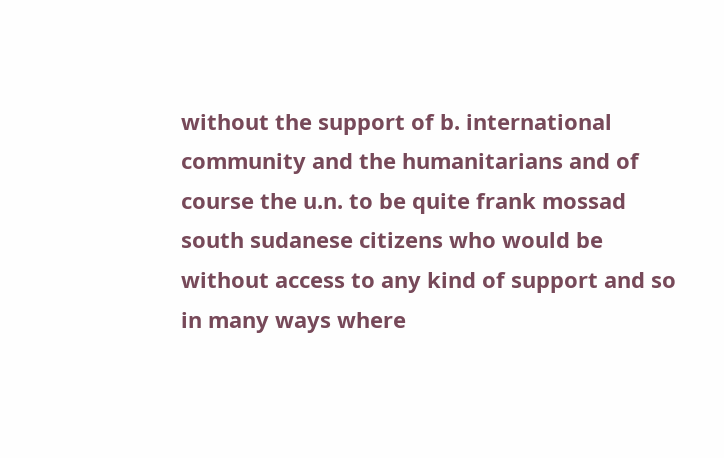without the support of b. international community and the humanitarians and of course the u.n. to be quite frank mossad south sudanese citizens who would be without access to any kind of support and so in many ways where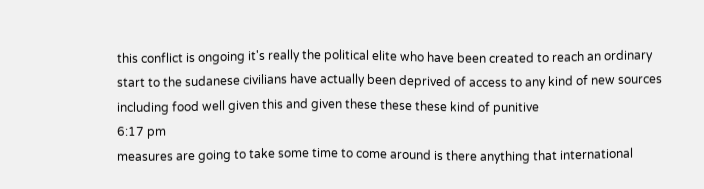this conflict is ongoing it's really the political elite who have been created to reach an ordinary start to the sudanese civilians have actually been deprived of access to any kind of new sources including food well given this and given these these these kind of punitive
6:17 pm
measures are going to take some time to come around is there anything that international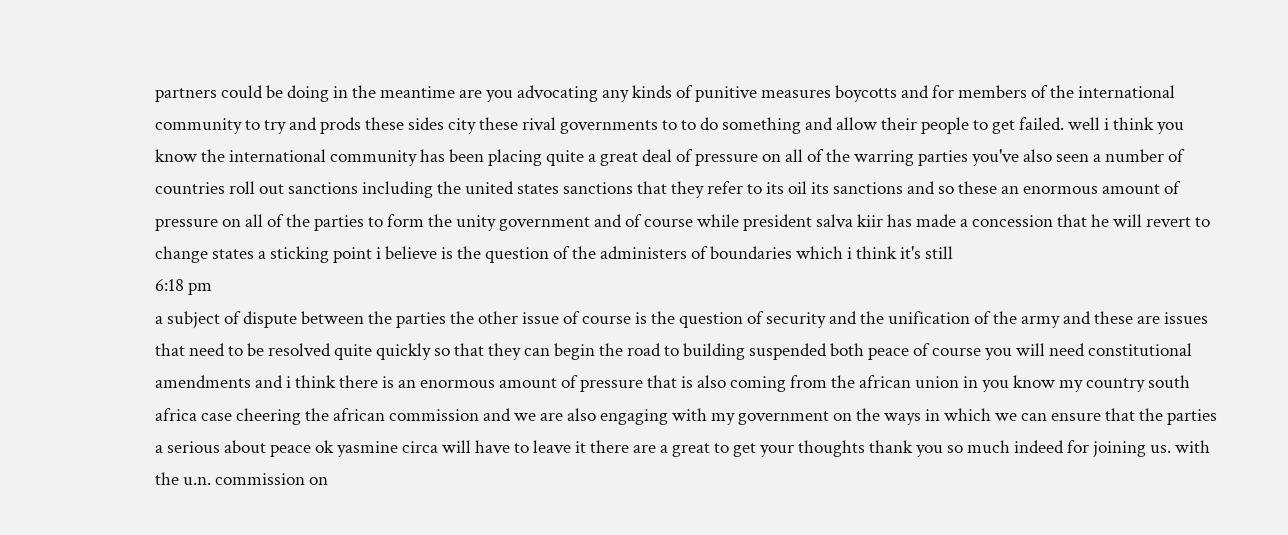partners could be doing in the meantime are you advocating any kinds of punitive measures boycotts and for members of the international community to try and prods these sides city these rival governments to to do something and allow their people to get failed. well i think you know the international community has been placing quite a great deal of pressure on all of the warring parties you've also seen a number of countries roll out sanctions including the united states sanctions that they refer to its oil its sanctions and so these an enormous amount of pressure on all of the parties to form the unity government and of course while president salva kiir has made a concession that he will revert to change states a sticking point i believe is the question of the administers of boundaries which i think it's still
6:18 pm
a subject of dispute between the parties the other issue of course is the question of security and the unification of the army and these are issues that need to be resolved quite quickly so that they can begin the road to building suspended both peace of course you will need constitutional amendments and i think there is an enormous amount of pressure that is also coming from the african union in you know my country south africa case cheering the african commission and we are also engaging with my government on the ways in which we can ensure that the parties a serious about peace ok yasmine circa will have to leave it there are a great to get your thoughts thank you so much indeed for joining us. with the u.n. commission on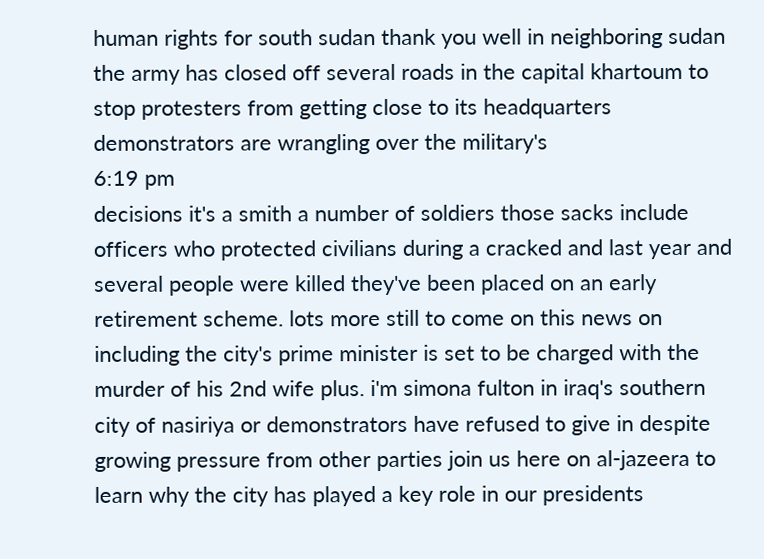human rights for south sudan thank you well in neighboring sudan the army has closed off several roads in the capital khartoum to stop protesters from getting close to its headquarters demonstrators are wrangling over the military's
6:19 pm
decisions it's a smith a number of soldiers those sacks include officers who protected civilians during a cracked and last year and several people were killed they've been placed on an early retirement scheme. lots more still to come on this news on including the city's prime minister is set to be charged with the murder of his 2nd wife plus. i'm simona fulton in iraq's southern city of nasiriya or demonstrators have refused to give in despite growing pressure from other parties join us here on al-jazeera to learn why the city has played a key role in our presidents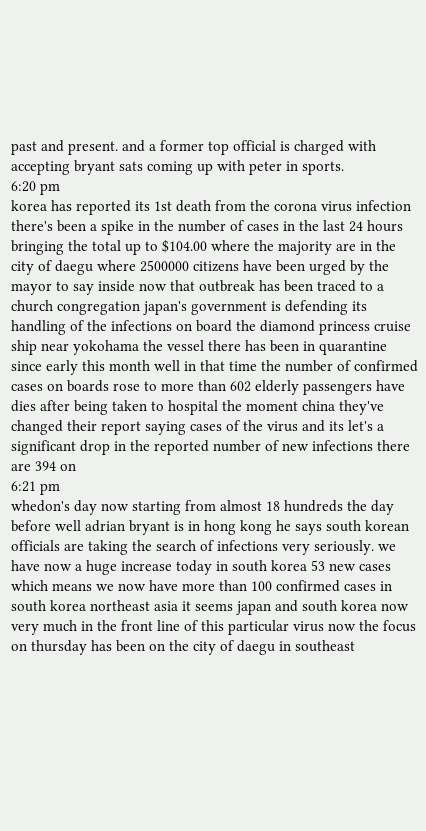past and present. and a former top official is charged with accepting bryant sats coming up with peter in sports.
6:20 pm
korea has reported its 1st death from the corona virus infection there's been a spike in the number of cases in the last 24 hours bringing the total up to $104.00 where the majority are in the city of daegu where 2500000 citizens have been urged by the mayor to say inside now that outbreak has been traced to a church congregation japan's government is defending its handling of the infections on board the diamond princess cruise ship near yokohama the vessel there has been in quarantine since early this month well in that time the number of confirmed cases on boards rose to more than 602 elderly passengers have dies after being taken to hospital the moment china they've changed their report saying cases of the virus and its let's a significant drop in the reported number of new infections there are 394 on
6:21 pm
whedon's day now starting from almost 18 hundreds the day before well adrian bryant is in hong kong he says south korean officials are taking the search of infections very seriously. we have now a huge increase today in south korea 53 new cases which means we now have more than 100 confirmed cases in south korea northeast asia it seems japan and south korea now very much in the front line of this particular virus now the focus on thursday has been on the city of daegu in southeast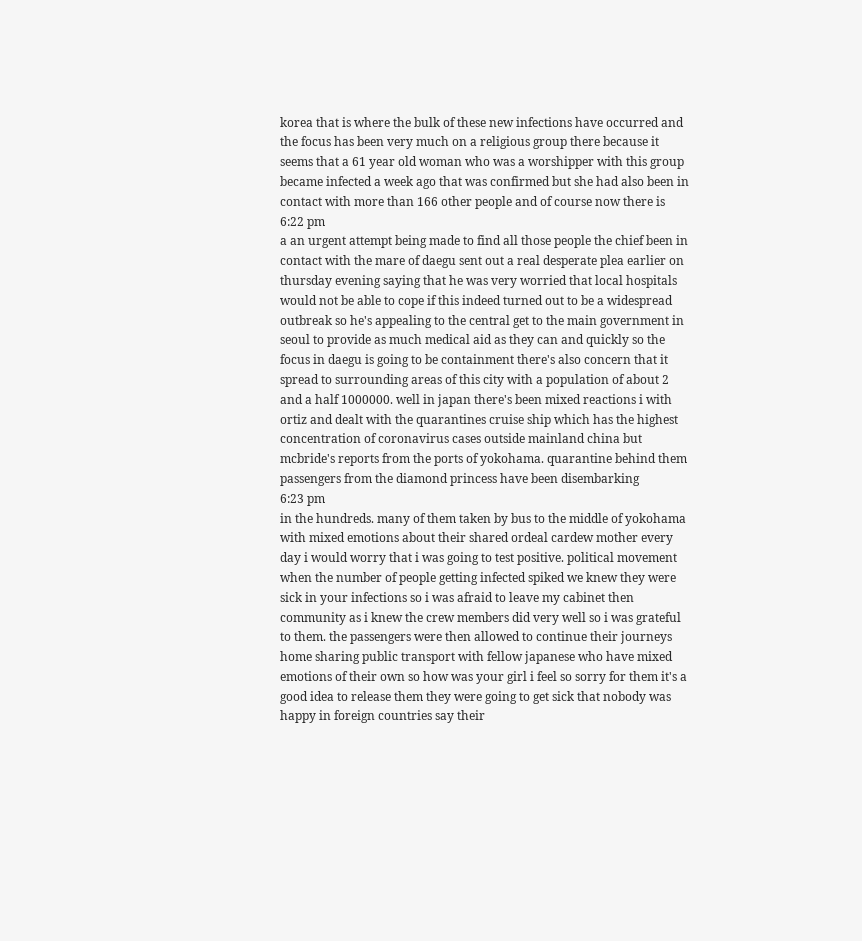korea that is where the bulk of these new infections have occurred and the focus has been very much on a religious group there because it seems that a 61 year old woman who was a worshipper with this group became infected a week ago that was confirmed but she had also been in contact with more than 166 other people and of course now there is
6:22 pm
a an urgent attempt being made to find all those people the chief been in contact with the mare of daegu sent out a real desperate plea earlier on thursday evening saying that he was very worried that local hospitals would not be able to cope if this indeed turned out to be a widespread outbreak so he's appealing to the central get to the main government in seoul to provide as much medical aid as they can and quickly so the focus in daegu is going to be containment there's also concern that it spread to surrounding areas of this city with a population of about 2 and a half 1000000. well in japan there's been mixed reactions i with ortiz and dealt with the quarantines cruise ship which has the highest concentration of coronavirus cases outside mainland china but mcbride's reports from the ports of yokohama. quarantine behind them passengers from the diamond princess have been disembarking
6:23 pm
in the hundreds. many of them taken by bus to the middle of yokohama with mixed emotions about their shared ordeal cardew mother every day i would worry that i was going to test positive. political movement when the number of people getting infected spiked we knew they were sick in your infections so i was afraid to leave my cabinet then community as i knew the crew members did very well so i was grateful to them. the passengers were then allowed to continue their journeys home sharing public transport with fellow japanese who have mixed emotions of their own so how was your girl i feel so sorry for them it's a good idea to release them they were going to get sick that nobody was happy in foreign countries say their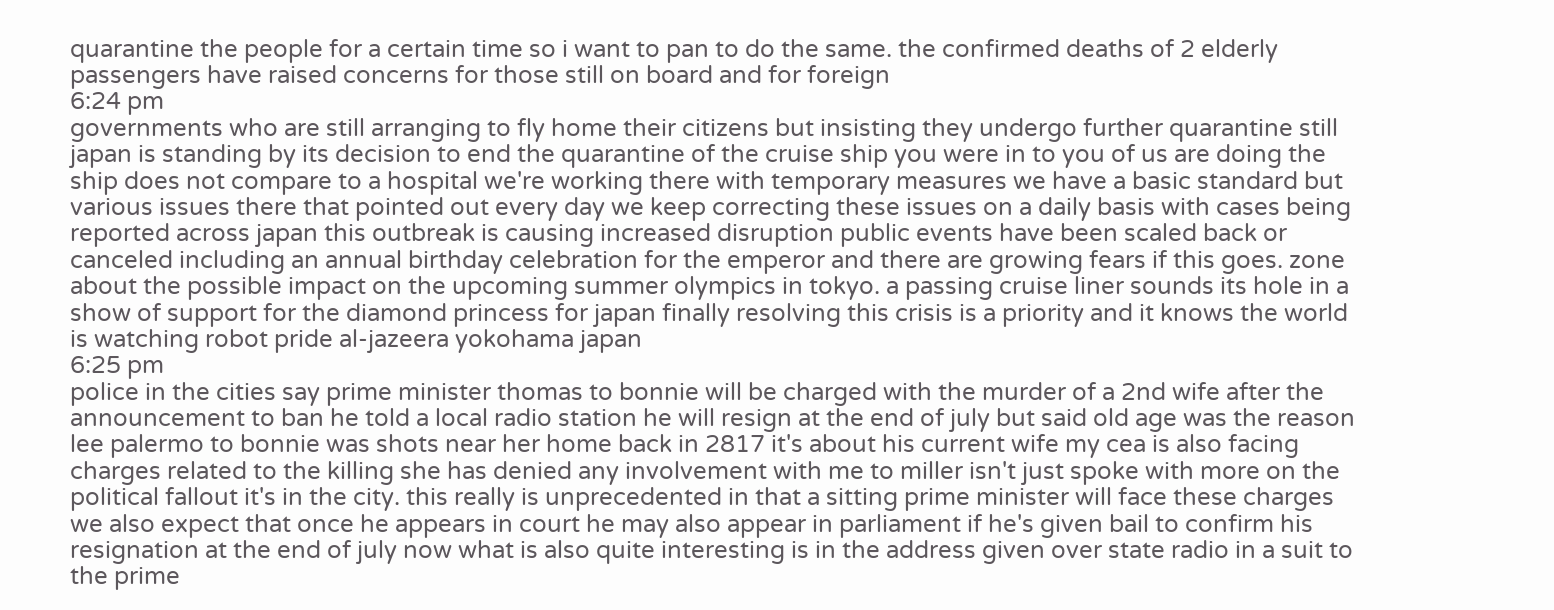quarantine the people for a certain time so i want to pan to do the same. the confirmed deaths of 2 elderly passengers have raised concerns for those still on board and for foreign
6:24 pm
governments who are still arranging to fly home their citizens but insisting they undergo further quarantine still japan is standing by its decision to end the quarantine of the cruise ship you were in to you of us are doing the ship does not compare to a hospital we're working there with temporary measures we have a basic standard but various issues there that pointed out every day we keep correcting these issues on a daily basis with cases being reported across japan this outbreak is causing increased disruption public events have been scaled back or canceled including an annual birthday celebration for the emperor and there are growing fears if this goes. zone about the possible impact on the upcoming summer olympics in tokyo. a passing cruise liner sounds its hole in a show of support for the diamond princess for japan finally resolving this crisis is a priority and it knows the world is watching robot pride al-jazeera yokohama japan
6:25 pm
police in the cities say prime minister thomas to bonnie will be charged with the murder of a 2nd wife after the announcement to ban he told a local radio station he will resign at the end of july but said old age was the reason lee palermo to bonnie was shots near her home back in 2817 it's about his current wife my cea is also facing charges related to the killing she has denied any involvement with me to miller isn't just spoke with more on the political fallout it's in the city. this really is unprecedented in that a sitting prime minister will face these charges we also expect that once he appears in court he may also appear in parliament if he's given bail to confirm his resignation at the end of july now what is also quite interesting is in the address given over state radio in a suit to the prime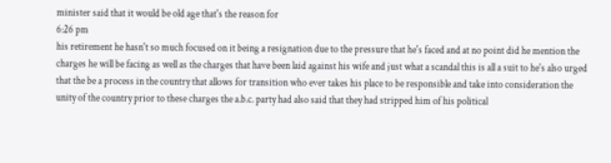minister said that it would be old age that's the reason for
6:26 pm
his retirement he hasn't so much focused on it being a resignation due to the pressure that he's faced and at no point did he mention the charges he will be facing as well as the charges that have been laid against his wife and just what a scandal this is all a suit to he's also urged that the be a process in the country that allows for transition who ever takes his place to be responsible and take into consideration the unity of the country prior to these charges the a.b.c. party had also said that they had stripped him of his political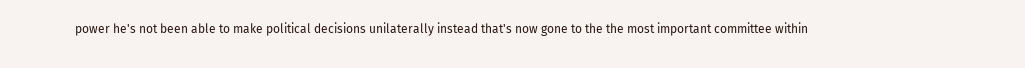power he's not been able to make political decisions unilaterally instead that's now gone to the the most important committee within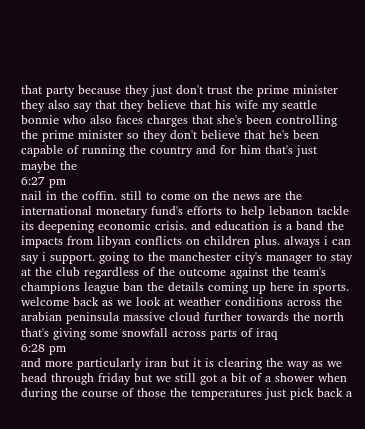that party because they just don't trust the prime minister they also say that they believe that his wife my seattle bonnie who also faces charges that she's been controlling the prime minister so they don't believe that he's been capable of running the country and for him that's just maybe the
6:27 pm
nail in the coffin. still to come on the news are the international monetary fund's efforts to help lebanon tackle its deepening economic crisis. and education is a band the impacts from libyan conflicts on children plus. always i can say i support. going to the manchester city's manager to stay at the club regardless of the outcome against the team's champions league ban the details coming up here in sports. welcome back as we look at weather conditions across the arabian peninsula massive cloud further towards the north that's giving some snowfall across parts of iraq
6:28 pm
and more particularly iran but it is clearing the way as we head through friday but we still got a bit of a shower when during the course of those the temperatures just pick back a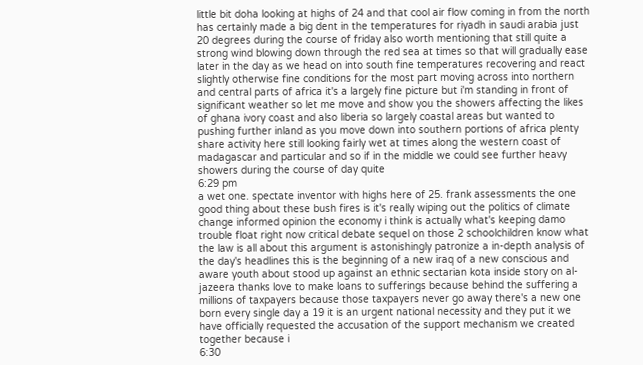little bit doha looking at highs of 24 and that cool air flow coming in from the north has certainly made a big dent in the temperatures for riyadh in saudi arabia just 20 degrees during the course of friday also worth mentioning that still quite a strong wind blowing down through the red sea at times so that will gradually ease later in the day as we head on into south fine temperatures recovering and react slightly otherwise fine conditions for the most part moving across into northern and central parts of africa it's a largely fine picture but i'm standing in front of significant weather so let me move and show you the showers affecting the likes of ghana ivory coast and also liberia so largely coastal areas but wanted to pushing further inland as you move down into southern portions of africa plenty share activity here still looking fairly wet at times along the western coast of madagascar and particular and so if in the middle we could see further heavy showers during the course of day quite
6:29 pm
a wet one. spectate inventor with highs here of 25. frank assessments the one good thing about these bush fires is it's really wiping out the politics of climate change informed opinion the economy i think is actually what's keeping damo trouble float right now critical debate sequel on those 2 schoolchildren know what the law is all about this argument is astonishingly patronize a in-depth analysis of the day's headlines this is the beginning of a new iraq of a new conscious and aware youth about stood up against an ethnic sectarian kota inside story on al-jazeera thanks love to make loans to sufferings because behind the suffering a millions of taxpayers because those taxpayers never go away there's a new one born every single day a 19 it is an urgent national necessity and they put it we have officially requested the accusation of the support mechanism we created together because i
6:30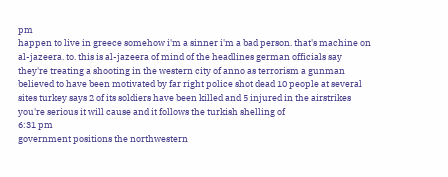pm
happen to live in greece somehow i'm a sinner i'm a bad person. that's machine on al-jazeera. to. this is al-jazeera of mind of the headlines german officials say they're treating a shooting in the western city of anno as terrorism a gunman believed to have been motivated by far right police shot dead 10 people at several sites turkey says 2 of its soldiers have been killed and 5 injured in the airstrikes you're serious it will cause and it follows the turkish shelling of
6:31 pm
government positions the northwestern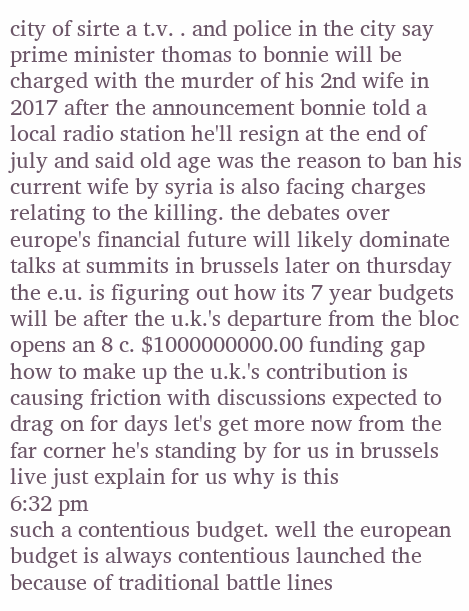city of sirte a t.v. . and police in the city say prime minister thomas to bonnie will be charged with the murder of his 2nd wife in 2017 after the announcement bonnie told a local radio station he'll resign at the end of july and said old age was the reason to ban his current wife by syria is also facing charges relating to the killing. the debates over europe's financial future will likely dominate talks at summits in brussels later on thursday the e.u. is figuring out how its 7 year budgets will be after the u.k.'s departure from the bloc opens an 8 c. $1000000000.00 funding gap how to make up the u.k.'s contribution is causing friction with discussions expected to drag on for days let's get more now from the far corner he's standing by for us in brussels live just explain for us why is this
6:32 pm
such a contentious budget. well the european budget is always contentious launched the because of traditional battle lines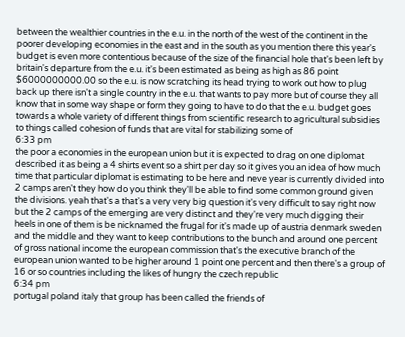between the wealthier countries in the e.u. in the north of the west of the continent in the poorer developing economies in the east and in the south as you mention there this year's budget is even more contentious because of the size of the financial hole that's been left by britain's departure from the e.u. it's been estimated as being as high as 86 point $6000000000.00 so the e.u. is now scratching its head trying to work out how to plug back up there isn't a single country in the e.u. that wants to pay more but of course they all know that in some way shape or form they going to have to do that the e.u. budget goes towards a whole variety of different things from scientific research to agricultural subsidies to things called cohesion of funds that are vital for stabilizing some of
6:33 pm
the poor a economies in the european union but it is expected to drag on one diplomat described it as being a 4 shirts event so a shirt per day so it gives you an idea of how much time that particular diplomat is estimating to be here and neve year is currently divided into 2 camps aren't they how do you think they'll be able to find some common ground given the divisions. yeah that's a that's a very very big question it's very difficult to say right now but the 2 camps of the emerging are very distinct and they're very much digging their heels in one of them is be nicknamed the frugal for it's made up of austria denmark sweden and the middle and they want to keep contributions to the bunch and around one percent of gross national income the european commission that's the executive branch of the european union wanted to be higher around 1 point one percent and then there's a group of 16 or so countries including the likes of hungry the czech republic
6:34 pm
portugal poland italy that group has been called the friends of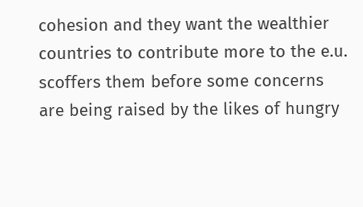cohesion and they want the wealthier countries to contribute more to the e.u. scoffers them before some concerns are being raised by the likes of hungry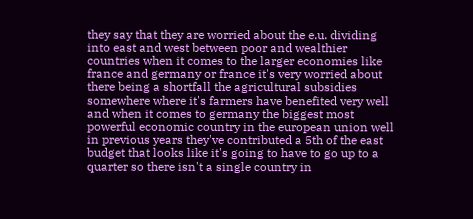they say that they are worried about the e.u. dividing into east and west between poor and wealthier countries when it comes to the larger economies like france and germany or france it's very worried about there being a shortfall the agricultural subsidies somewhere where it's farmers have benefited very well and when it comes to germany the biggest most powerful economic country in the european union well in previous years they've contributed a 5th of the east budget that looks like it's going to have to go up to a quarter so there isn't a single country in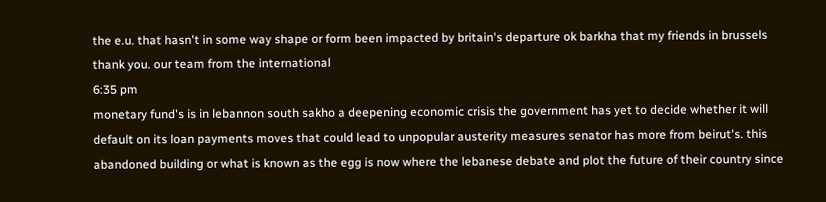the e.u. that hasn't in some way shape or form been impacted by britain's departure ok barkha that my friends in brussels thank you. our team from the international
6:35 pm
monetary fund's is in lebannon south sakho a deepening economic crisis the government has yet to decide whether it will default on its loan payments moves that could lead to unpopular austerity measures senator has more from beirut's. this abandoned building or what is known as the egg is now where the lebanese debate and plot the future of their country since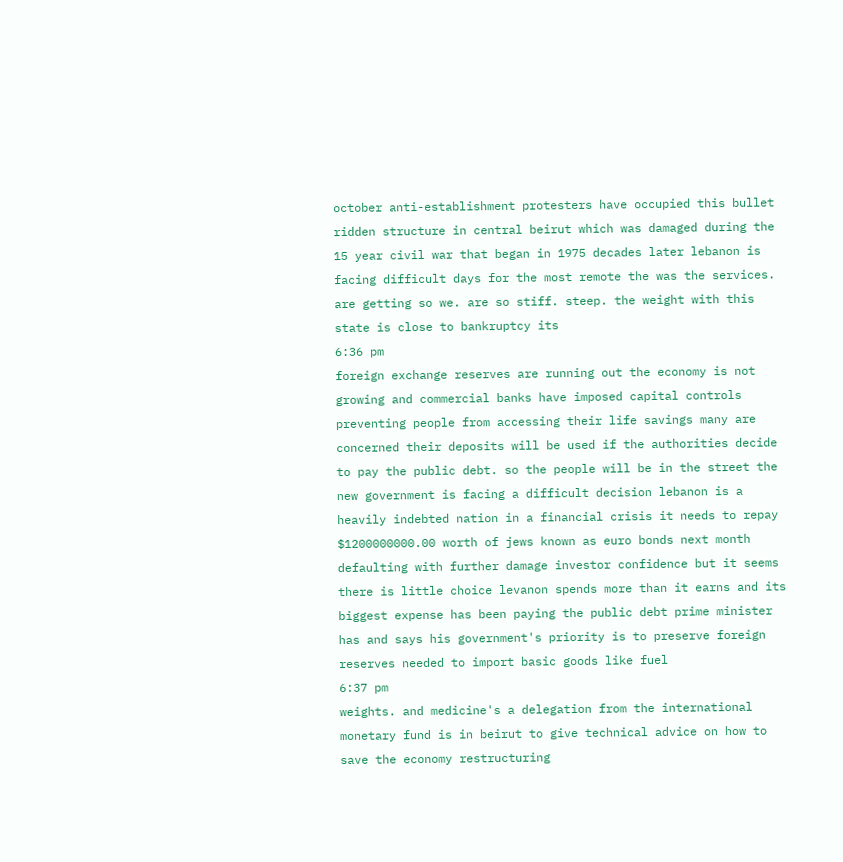october anti-establishment protesters have occupied this bullet ridden structure in central beirut which was damaged during the 15 year civil war that began in 1975 decades later lebanon is facing difficult days for the most remote the was the services. are getting so we. are so stiff. steep. the weight with this state is close to bankruptcy its
6:36 pm
foreign exchange reserves are running out the economy is not growing and commercial banks have imposed capital controls preventing people from accessing their life savings many are concerned their deposits will be used if the authorities decide to pay the public debt. so the people will be in the street the new government is facing a difficult decision lebanon is a heavily indebted nation in a financial crisis it needs to repay $1200000000.00 worth of jews known as euro bonds next month defaulting with further damage investor confidence but it seems there is little choice levanon spends more than it earns and its biggest expense has been paying the public debt prime minister has and says his government's priority is to preserve foreign reserves needed to import basic goods like fuel
6:37 pm
weights. and medicine's a delegation from the international monetary fund is in beirut to give technical advice on how to save the economy restructuring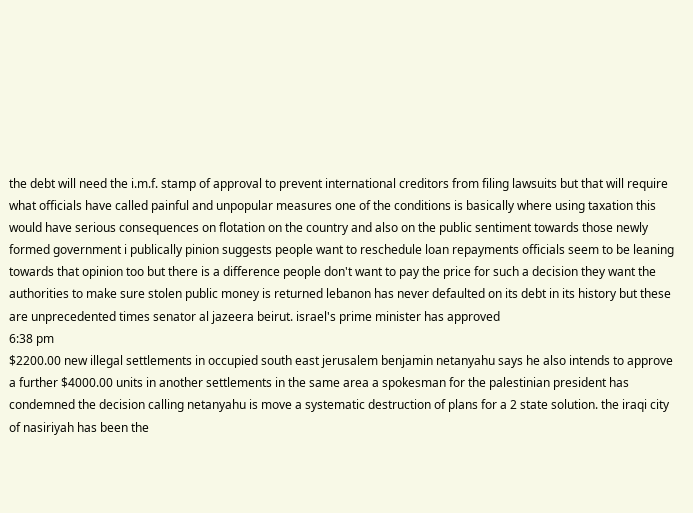the debt will need the i.m.f. stamp of approval to prevent international creditors from filing lawsuits but that will require what officials have called painful and unpopular measures one of the conditions is basically where using taxation this would have serious consequences on flotation on the country and also on the public sentiment towards those newly formed government i publically pinion suggests people want to reschedule loan repayments officials seem to be leaning towards that opinion too but there is a difference people don't want to pay the price for such a decision they want the authorities to make sure stolen public money is returned lebanon has never defaulted on its debt in its history but these are unprecedented times senator al jazeera beirut. israel's prime minister has approved
6:38 pm
$2200.00 new illegal settlements in occupied south east jerusalem benjamin netanyahu says he also intends to approve a further $4000.00 units in another settlements in the same area a spokesman for the palestinian president has condemned the decision calling netanyahu is move a systematic destruction of plans for a 2 state solution. the iraqi city of nasiriyah has been the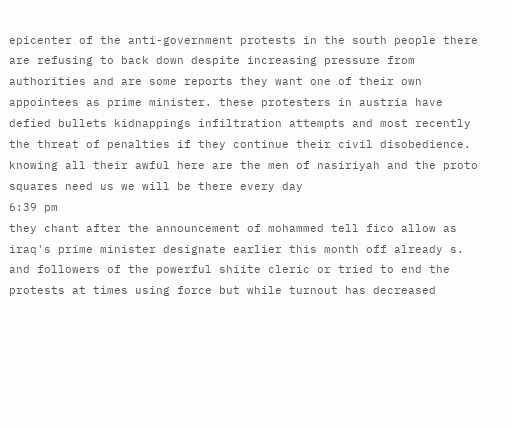epicenter of the anti-government protests in the south people there are refusing to back down despite increasing pressure from authorities and are some reports they want one of their own appointees as prime minister. these protesters in austria have defied bullets kidnappings infiltration attempts and most recently the threat of penalties if they continue their civil disobedience. knowing all their awful here are the men of nasiriyah and the proto squares need us we will be there every day
6:39 pm
they chant after the announcement of mohammed tell fico allow as iraq's prime minister designate earlier this month off already s. and followers of the powerful shiite cleric or tried to end the protests at times using force but while turnout has decreased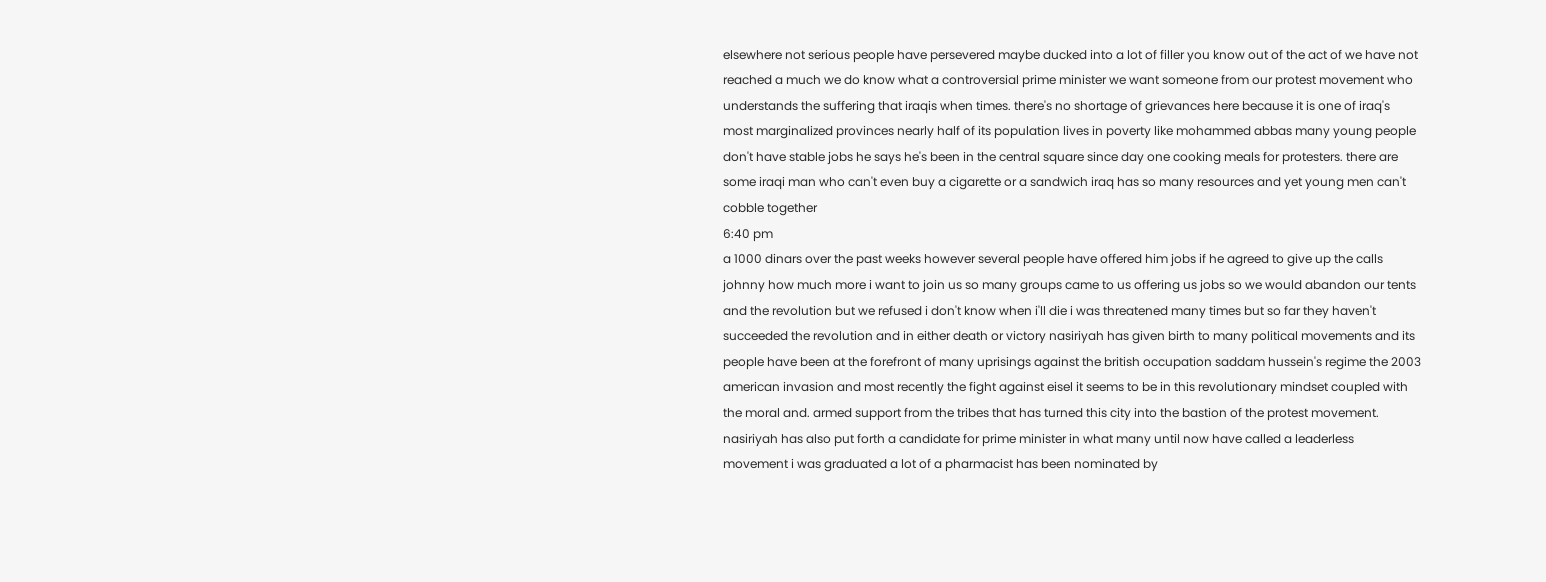elsewhere not serious people have persevered maybe ducked into a lot of filler you know out of the act of we have not reached a much we do know what a controversial prime minister we want someone from our protest movement who understands the suffering that iraqis when times. there's no shortage of grievances here because it is one of iraq's most marginalized provinces nearly half of its population lives in poverty like mohammed abbas many young people don't have stable jobs he says he's been in the central square since day one cooking meals for protesters. there are some iraqi man who can't even buy a cigarette or a sandwich iraq has so many resources and yet young men can't cobble together
6:40 pm
a 1000 dinars over the past weeks however several people have offered him jobs if he agreed to give up the calls johnny how much more i want to join us so many groups came to us offering us jobs so we would abandon our tents and the revolution but we refused i don't know when i'll die i was threatened many times but so far they haven't succeeded the revolution and in either death or victory nasiriyah has given birth to many political movements and its people have been at the forefront of many uprisings against the british occupation saddam hussein's regime the 2003 american invasion and most recently the fight against eisel it seems to be in this revolutionary mindset coupled with the moral and. armed support from the tribes that has turned this city into the bastion of the protest movement. nasiriyah has also put forth a candidate for prime minister in what many until now have called a leaderless movement i was graduated a lot of a pharmacist has been nominated by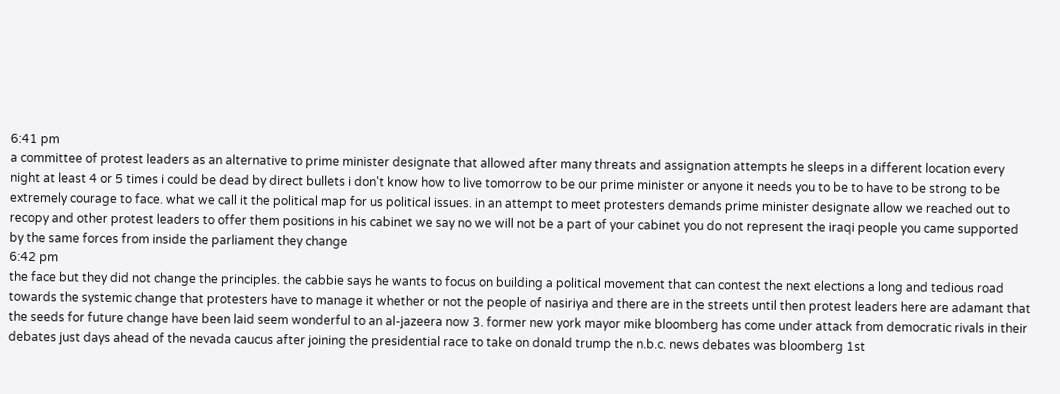6:41 pm
a committee of protest leaders as an alternative to prime minister designate that allowed after many threats and assignation attempts he sleeps in a different location every night at least 4 or 5 times i could be dead by direct bullets i don't know how to live tomorrow to be our prime minister or anyone it needs you to be to have to be strong to be extremely courage to face. what we call it the political map for us political issues. in an attempt to meet protesters demands prime minister designate allow we reached out to recopy and other protest leaders to offer them positions in his cabinet we say no we will not be a part of your cabinet you do not represent the iraqi people you came supported by the same forces from inside the parliament they change
6:42 pm
the face but they did not change the principles. the cabbie says he wants to focus on building a political movement that can contest the next elections a long and tedious road towards the systemic change that protesters have to manage it whether or not the people of nasiriya and there are in the streets until then protest leaders here are adamant that the seeds for future change have been laid seem wonderful to an al-jazeera now 3. former new york mayor mike bloomberg has come under attack from democratic rivals in their debates just days ahead of the nevada caucus after joining the presidential race to take on donald trump the n.b.c. news debates was bloomberg 1st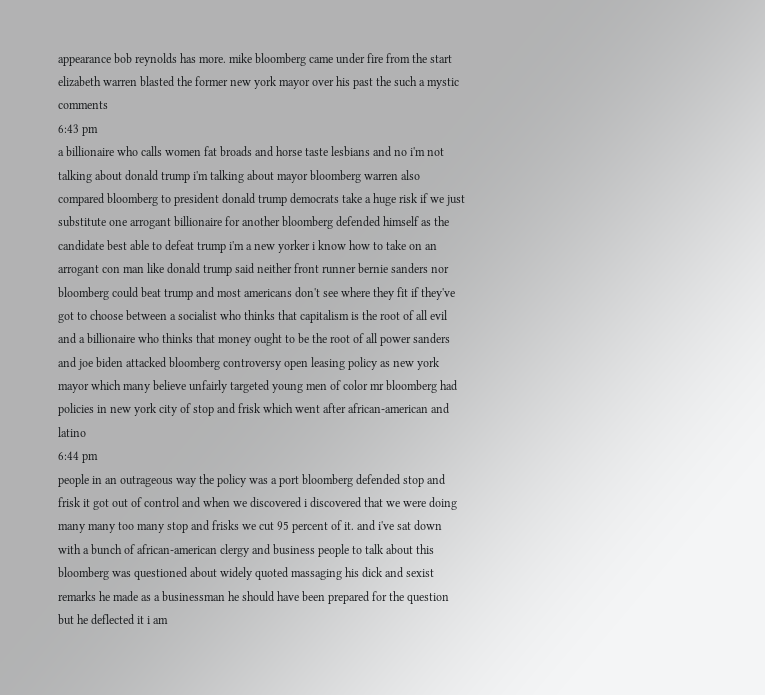appearance bob reynolds has more. mike bloomberg came under fire from the start elizabeth warren blasted the former new york mayor over his past the such a mystic comments
6:43 pm
a billionaire who calls women fat broads and horse taste lesbians and no i'm not talking about donald trump i'm talking about mayor bloomberg warren also compared bloomberg to president donald trump democrats take a huge risk if we just substitute one arrogant billionaire for another bloomberg defended himself as the candidate best able to defeat trump i'm a new yorker i know how to take on an arrogant con man like donald trump said neither front runner bernie sanders nor bloomberg could beat trump and most americans don't see where they fit if they've got to choose between a socialist who thinks that capitalism is the root of all evil and a billionaire who thinks that money ought to be the root of all power sanders and joe biden attacked bloomberg controversy open leasing policy as new york mayor which many believe unfairly targeted young men of color mr bloomberg had policies in new york city of stop and frisk which went after african-american and latino
6:44 pm
people in an outrageous way the policy was a port bloomberg defended stop and frisk it got out of control and when we discovered i discovered that we were doing many many too many stop and frisks we cut 95 percent of it. and i've sat down with a bunch of african-american clergy and business people to talk about this bloomberg was questioned about widely quoted massaging his dick and sexist remarks he made as a businessman he should have been prepared for the question but he deflected it i am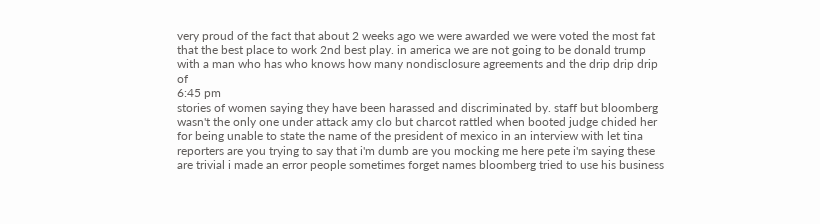very proud of the fact that about 2 weeks ago we were awarded we were voted the most fat that the best place to work 2nd best play. in america we are not going to be donald trump with a man who has who knows how many nondisclosure agreements and the drip drip drip of
6:45 pm
stories of women saying they have been harassed and discriminated by. staff but bloomberg wasn't the only one under attack amy clo but charcot rattled when booted judge chided her for being unable to state the name of the president of mexico in an interview with let tina reporters are you trying to say that i'm dumb are you mocking me here pete i'm saying these are trivial i made an error people sometimes forget names bloomberg tried to use his business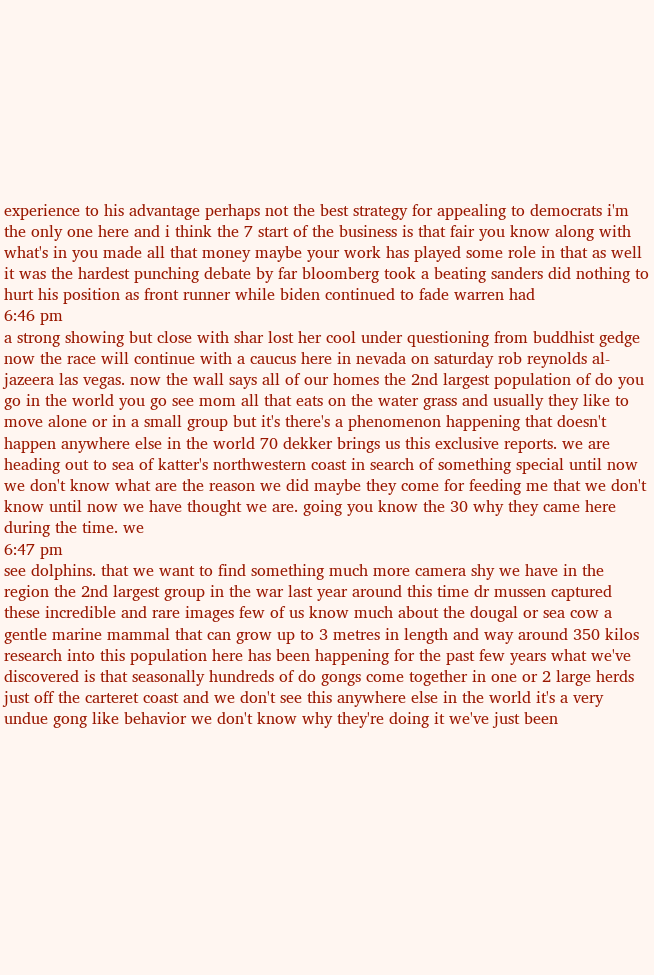experience to his advantage perhaps not the best strategy for appealing to democrats i'm the only one here and i think the 7 start of the business is that fair you know along with what's in you made all that money maybe your work has played some role in that as well it was the hardest punching debate by far bloomberg took a beating sanders did nothing to hurt his position as front runner while biden continued to fade warren had
6:46 pm
a strong showing but close with shar lost her cool under questioning from buddhist gedge now the race will continue with a caucus here in nevada on saturday rob reynolds al-jazeera las vegas. now the wall says all of our homes the 2nd largest population of do you go in the world you go see mom all that eats on the water grass and usually they like to move alone or in a small group but it's there's a phenomenon happening that doesn't happen anywhere else in the world 70 dekker brings us this exclusive reports. we are heading out to sea of katter's northwestern coast in search of something special until now we don't know what are the reason we did maybe they come for feeding me that we don't know until now we have thought we are. going you know the 30 why they came here during the time. we
6:47 pm
see dolphins. that we want to find something much more camera shy we have in the region the 2nd largest group in the war last year around this time dr mussen captured these incredible and rare images few of us know much about the dougal or sea cow a gentle marine mammal that can grow up to 3 metres in length and way around 350 kilos research into this population here has been happening for the past few years what we've discovered is that seasonally hundreds of do gongs come together in one or 2 large herds just off the carteret coast and we don't see this anywhere else in the world it's a very undue gong like behavior we don't know why they're doing it we've just been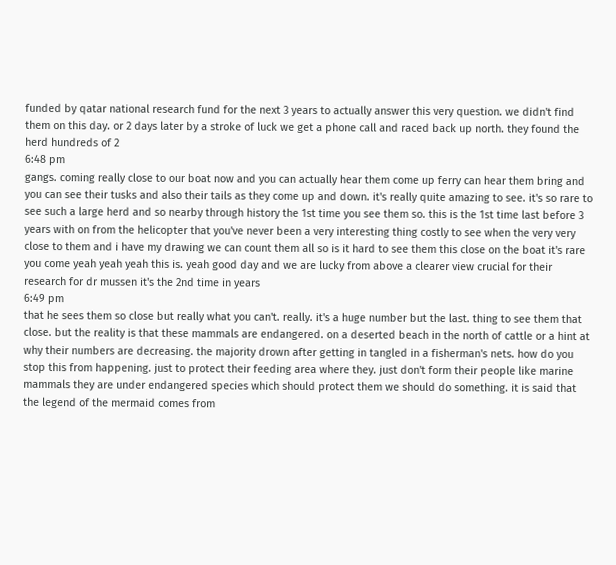funded by qatar national research fund for the next 3 years to actually answer this very question. we didn't find them on this day. or 2 days later by a stroke of luck we get a phone call and raced back up north. they found the herd hundreds of 2
6:48 pm
gangs. coming really close to our boat now and you can actually hear them come up ferry can hear them bring and you can see their tusks and also their tails as they come up and down. it's really quite amazing to see. it's so rare to see such a large herd and so nearby through history the 1st time you see them so. this is the 1st time last before 3 years with on from the helicopter that you've never been a very interesting thing costly to see when the very very close to them and i have my drawing we can count them all so is it hard to see them this close on the boat it's rare you come yeah yeah yeah this is. yeah good day and we are lucky from above a clearer view crucial for their research for dr mussen it's the 2nd time in years
6:49 pm
that he sees them so close but really what you can't. really. it's a huge number but the last. thing to see them that close. but the reality is that these mammals are endangered. on a deserted beach in the north of cattle or a hint at why their numbers are decreasing. the majority drown after getting in tangled in a fisherman's nets. how do you stop this from happening. just to protect their feeding area where they. just don't form their people like marine mammals they are under endangered species which should protect them we should do something. it is said that the legend of the mermaid comes from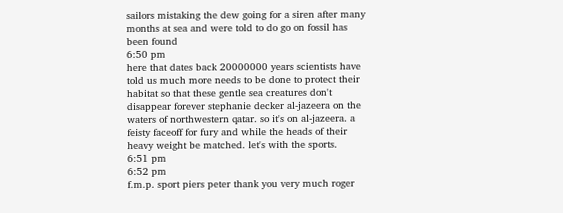sailors mistaking the dew going for a siren after many months at sea and were told to do go on fossil has been found
6:50 pm
here that dates back 20000000 years scientists have told us much more needs to be done to protect their habitat so that these gentle sea creatures don't disappear forever stephanie decker al-jazeera on the waters of northwestern qatar. so it's on al-jazeera. a feisty faceoff for fury and while the heads of their heavy weight be matched. let's with the sports.
6:51 pm
6:52 pm
f.m.p. sport piers peter thank you very much roger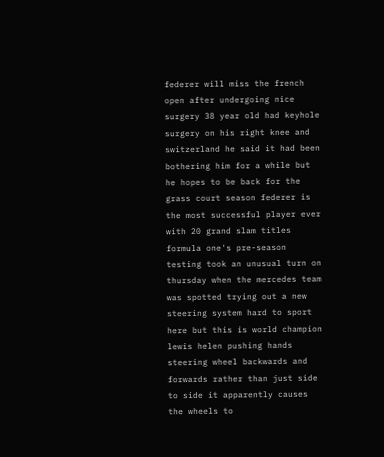federer will miss the french open after undergoing nice surgery 38 year old had keyhole surgery on his right knee and switzerland he said it had been bothering him for a while but he hopes to be back for the grass court season federer is the most successful player ever with 20 grand slam titles formula one's pre-season testing took an unusual turn on thursday when the mercedes team was spotted trying out a new steering system hard to sport here but this is world champion lewis helen pushing hands steering wheel backwards and forwards rather than just side to side it apparently causes the wheels to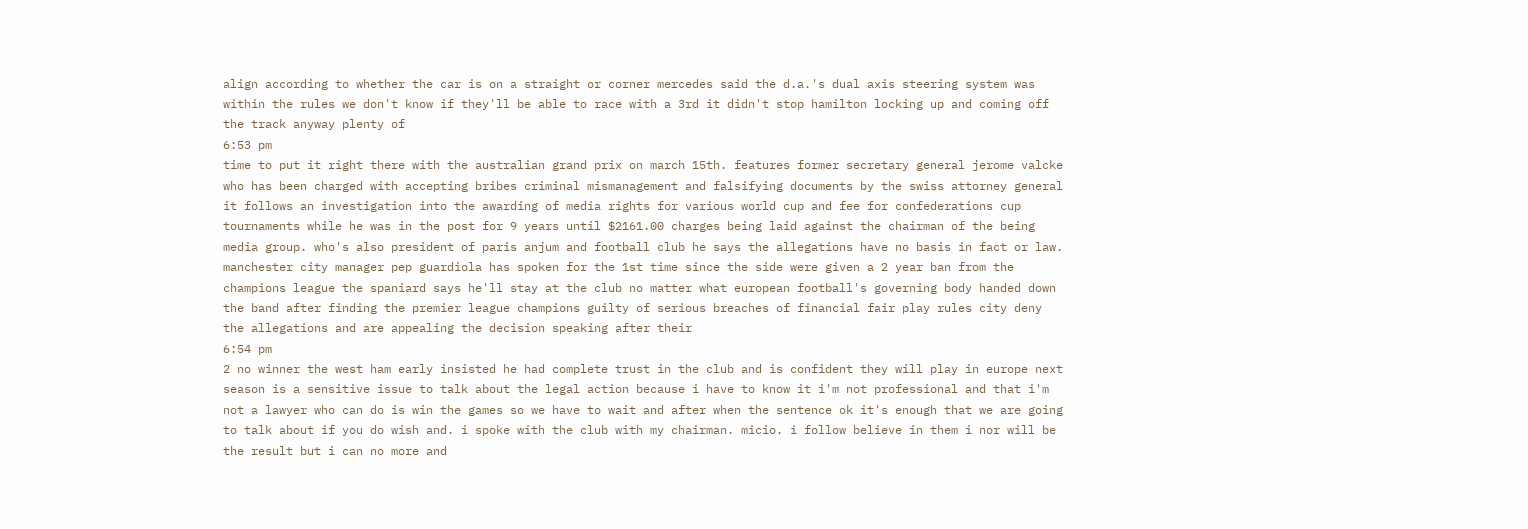align according to whether the car is on a straight or corner mercedes said the d.a.'s dual axis steering system was within the rules we don't know if they'll be able to race with a 3rd it didn't stop hamilton locking up and coming off the track anyway plenty of
6:53 pm
time to put it right there with the australian grand prix on march 15th. features former secretary general jerome valcke who has been charged with accepting bribes criminal mismanagement and falsifying documents by the swiss attorney general it follows an investigation into the awarding of media rights for various world cup and fee for confederations cup tournaments while he was in the post for 9 years until $2161.00 charges being laid against the chairman of the being media group. who's also president of paris anjum and football club he says the allegations have no basis in fact or law. manchester city manager pep guardiola has spoken for the 1st time since the side were given a 2 year ban from the champions league the spaniard says he'll stay at the club no matter what european football's governing body handed down the band after finding the premier league champions guilty of serious breaches of financial fair play rules city deny the allegations and are appealing the decision speaking after their
6:54 pm
2 no winner the west ham early insisted he had complete trust in the club and is confident they will play in europe next season is a sensitive issue to talk about the legal action because i have to know it i'm not professional and that i'm not a lawyer who can do is win the games so we have to wait and after when the sentence ok it's enough that we are going to talk about if you do wish and. i spoke with the club with my chairman. micio. i follow believe in them i nor will be the result but i can no more and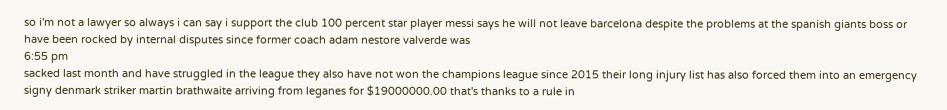so i'm not a lawyer so always i can say i support the club 100 percent star player messi says he will not leave barcelona despite the problems at the spanish giants boss or have been rocked by internal disputes since former coach adam nestore valverde was
6:55 pm
sacked last month and have struggled in the league they also have not won the champions league since 2015 their long injury list has also forced them into an emergency signy denmark striker martin brathwaite arriving from leganes for $19000000.00 that's thanks to a rule in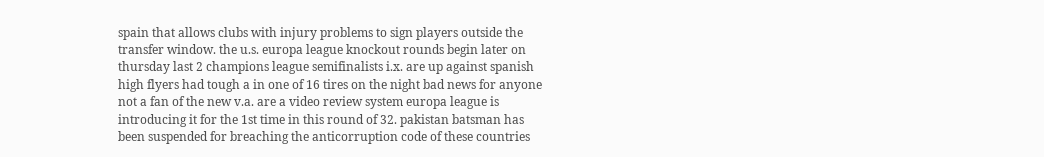spain that allows clubs with injury problems to sign players outside the transfer window. the u.s. europa league knockout rounds begin later on thursday last 2 champions league semifinalists i.x. are up against spanish high flyers had tough a in one of 16 tires on the night bad news for anyone not a fan of the new v.a. are a video review system europa league is introducing it for the 1st time in this round of 32. pakistan batsman has been suspended for breaching the anticorruption code of these countries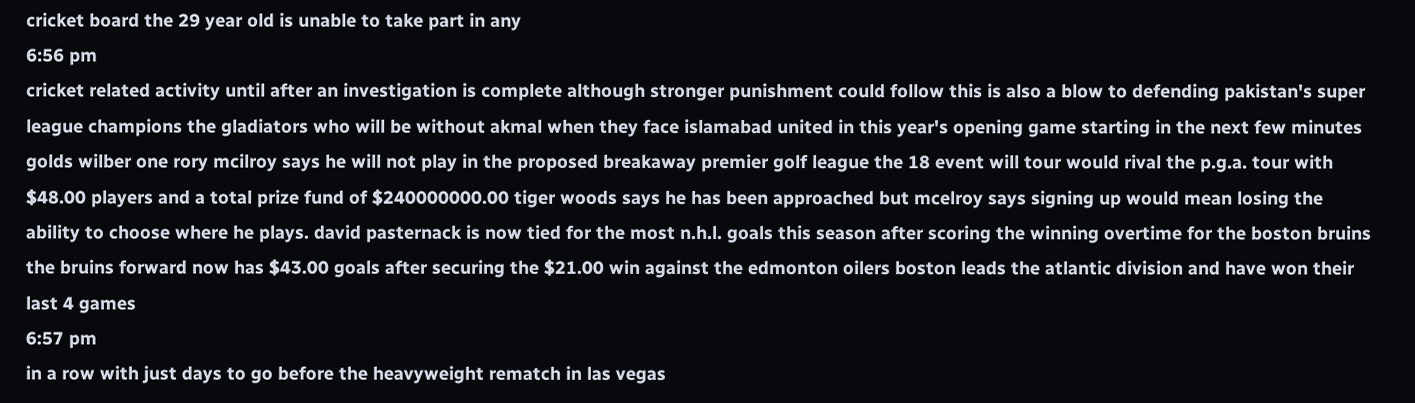cricket board the 29 year old is unable to take part in any
6:56 pm
cricket related activity until after an investigation is complete although stronger punishment could follow this is also a blow to defending pakistan's super league champions the gladiators who will be without akmal when they face islamabad united in this year's opening game starting in the next few minutes golds wilber one rory mcilroy says he will not play in the proposed breakaway premier golf league the 18 event will tour would rival the p.g.a. tour with $48.00 players and a total prize fund of $240000000.00 tiger woods says he has been approached but mcelroy says signing up would mean losing the ability to choose where he plays. david pasternack is now tied for the most n.h.l. goals this season after scoring the winning overtime for the boston bruins the bruins forward now has $43.00 goals after securing the $21.00 win against the edmonton oilers boston leads the atlantic division and have won their last 4 games
6:57 pm
in a row with just days to go before the heavyweight rematch in las vegas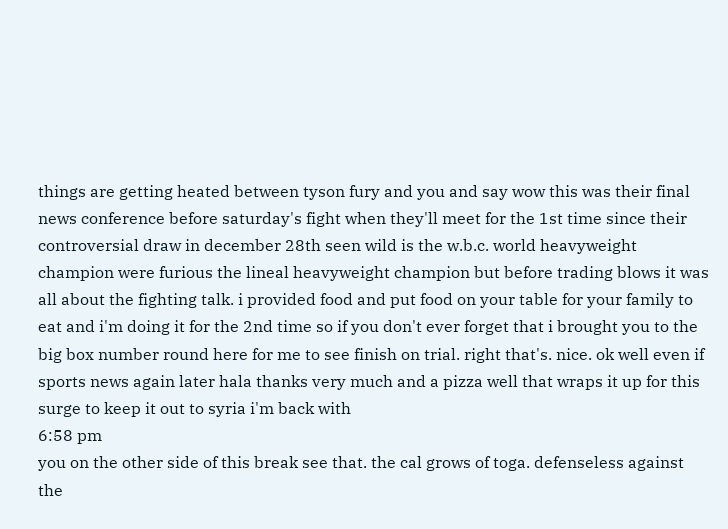things are getting heated between tyson fury and you and say wow this was their final news conference before saturday's fight when they'll meet for the 1st time since their controversial draw in december 28th seen wild is the w.b.c. world heavyweight champion were furious the lineal heavyweight champion but before trading blows it was all about the fighting talk. i provided food and put food on your table for your family to eat and i'm doing it for the 2nd time so if you don't ever forget that i brought you to the big box number round here for me to see finish on trial. right that's. nice. ok well even if sports news again later hala thanks very much and a pizza well that wraps it up for this surge to keep it out to syria i'm back with
6:58 pm
you on the other side of this break see that. the cal grows of toga. defenseless against the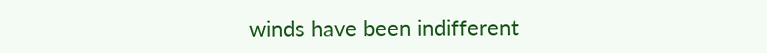winds have been indifferent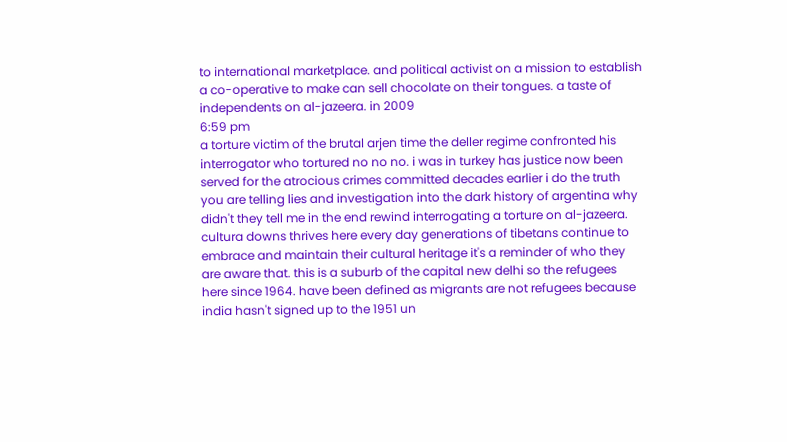to international marketplace. and political activist on a mission to establish a co-operative to make can sell chocolate on their tongues. a taste of independents on al-jazeera. in 2009
6:59 pm
a torture victim of the brutal arjen time the deller regime confronted his interrogator who tortured no no no. i was in turkey has justice now been served for the atrocious crimes committed decades earlier i do the truth you are telling lies and investigation into the dark history of argentina why didn't they tell me in the end rewind interrogating a torture on al-jazeera. cultura downs thrives here every day generations of tibetans continue to embrace and maintain their cultural heritage it's a reminder of who they are aware that. this is a suburb of the capital new delhi so the refugees here since 1964. have been defined as migrants are not refugees because india hasn't signed up to the 1951 un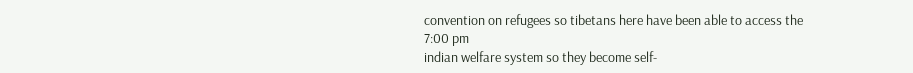convention on refugees so tibetans here have been able to access the
7:00 pm
indian welfare system so they become self-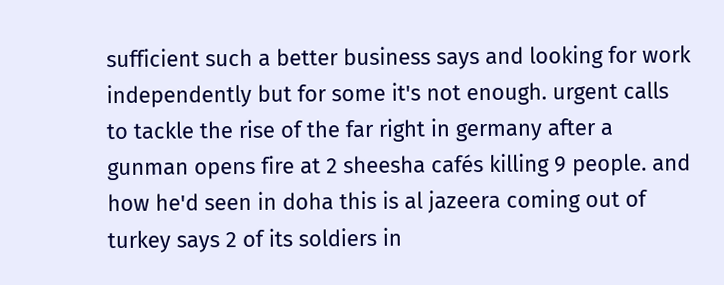sufficient such a better business says and looking for work independently but for some it's not enough. urgent calls to tackle the rise of the far right in germany after a gunman opens fire at 2 sheesha cafés killing 9 people. and how he'd seen in doha this is al jazeera coming out of turkey says 2 of its soldiers in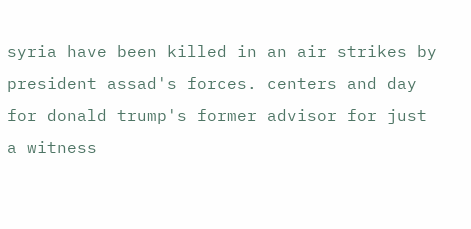syria have been killed in an air strikes by president assad's forces. centers and day for donald trump's former advisor for just a witness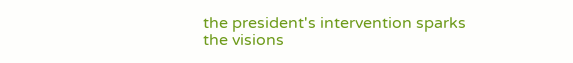the president's intervention sparks the visions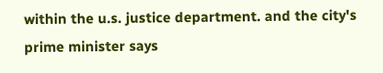within the u.s. justice department. and the city's prime minister says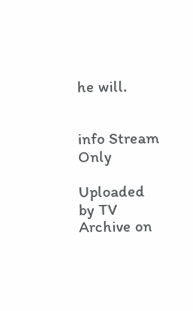he will.


info Stream Only

Uploaded by TV Archive on